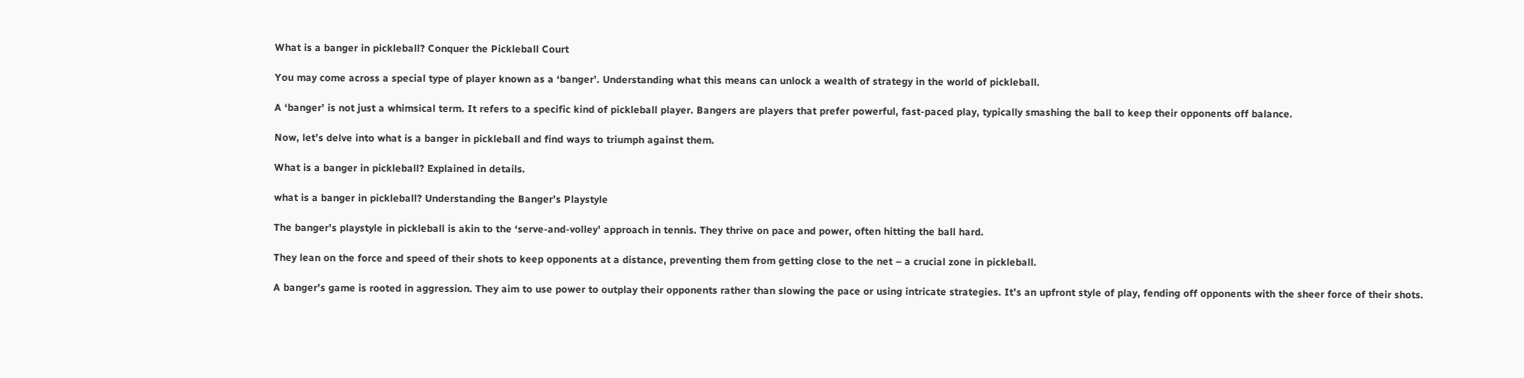What is a banger in pickleball? Conquer the Pickleball Court

You may come across a special type of player known as a ‘banger’. Understanding what this means can unlock a wealth of strategy in the world of pickleball.

A ‘banger’ is not just a whimsical term. It refers to a specific kind of pickleball player. Bangers are players that prefer powerful, fast-paced play, typically smashing the ball to keep their opponents off balance.

Now, let’s delve into what is a banger in pickleball and find ways to triumph against them.

What is a banger in pickleball? Explained in details.

what is a banger in pickleball? Understanding the Banger’s Playstyle

The banger’s playstyle in pickleball is akin to the ‘serve-and-volley’ approach in tennis. They thrive on pace and power, often hitting the ball hard.

They lean on the force and speed of their shots to keep opponents at a distance, preventing them from getting close to the net – a crucial zone in pickleball.

A banger’s game is rooted in aggression. They aim to use power to outplay their opponents rather than slowing the pace or using intricate strategies. It’s an upfront style of play, fending off opponents with the sheer force of their shots.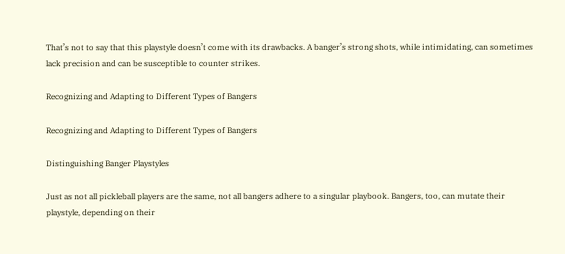That’s not to say that this playstyle doesn’t come with its drawbacks. A banger’s strong shots, while intimidating, can sometimes lack precision and can be susceptible to counter strikes.

Recognizing and Adapting to Different Types of Bangers

Recognizing and Adapting to Different Types of Bangers

Distinguishing Banger Playstyles

Just as not all pickleball players are the same, not all bangers adhere to a singular playbook. Bangers, too, can mutate their playstyle, depending on their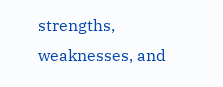strengths, weaknesses, and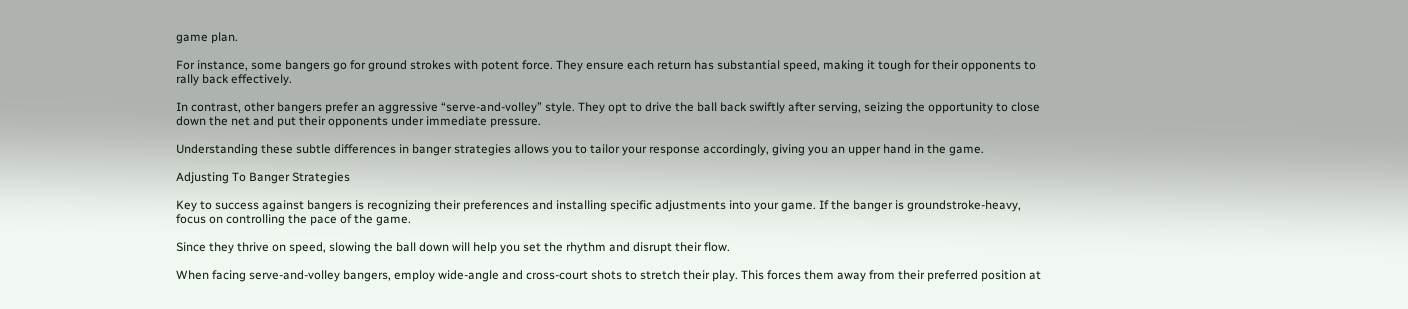game plan.

For instance, some bangers go for ground strokes with potent force. They ensure each return has substantial speed, making it tough for their opponents to rally back effectively.

In contrast, other bangers prefer an aggressive “serve-and-volley” style. They opt to drive the ball back swiftly after serving, seizing the opportunity to close down the net and put their opponents under immediate pressure.

Understanding these subtle differences in banger strategies allows you to tailor your response accordingly, giving you an upper hand in the game.

Adjusting To Banger Strategies

Key to success against bangers is recognizing their preferences and installing specific adjustments into your game. If the banger is groundstroke-heavy, focus on controlling the pace of the game.

Since they thrive on speed, slowing the ball down will help you set the rhythm and disrupt their flow.

When facing serve-and-volley bangers, employ wide-angle and cross-court shots to stretch their play. This forces them away from their preferred position at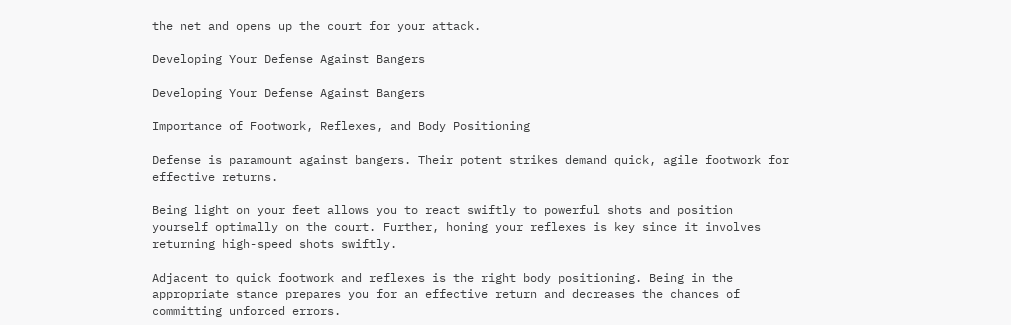the net and opens up the court for your attack.

Developing Your Defense Against Bangers

Developing Your Defense Against Bangers

Importance of Footwork, Reflexes, and Body Positioning

Defense is paramount against bangers. Their potent strikes demand quick, agile footwork for effective returns.

Being light on your feet allows you to react swiftly to powerful shots and position yourself optimally on the court. Further, honing your reflexes is key since it involves returning high-speed shots swiftly.

Adjacent to quick footwork and reflexes is the right body positioning. Being in the appropriate stance prepares you for an effective return and decreases the chances of committing unforced errors.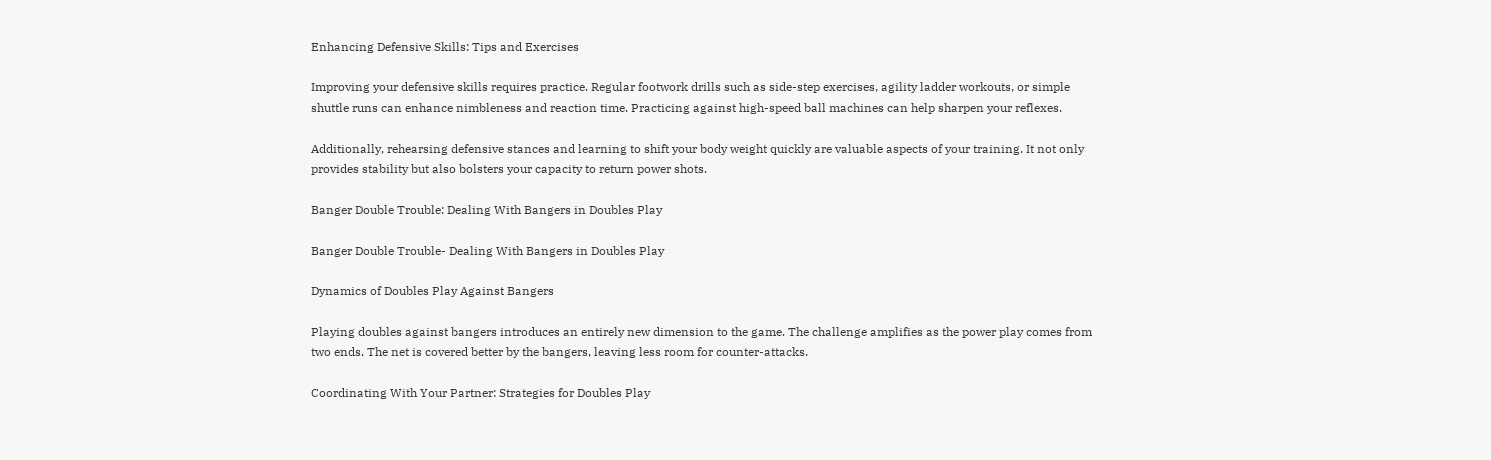Enhancing Defensive Skills: Tips and Exercises

Improving your defensive skills requires practice. Regular footwork drills such as side-step exercises, agility ladder workouts, or simple shuttle runs can enhance nimbleness and reaction time. Practicing against high-speed ball machines can help sharpen your reflexes.

Additionally, rehearsing defensive stances and learning to shift your body weight quickly are valuable aspects of your training. It not only provides stability but also bolsters your capacity to return power shots.

Banger Double Trouble: Dealing With Bangers in Doubles Play

Banger Double Trouble- Dealing With Bangers in Doubles Play

Dynamics of Doubles Play Against Bangers

Playing doubles against bangers introduces an entirely new dimension to the game. The challenge amplifies as the power play comes from two ends. The net is covered better by the bangers, leaving less room for counter-attacks.

Coordinating With Your Partner: Strategies for Doubles Play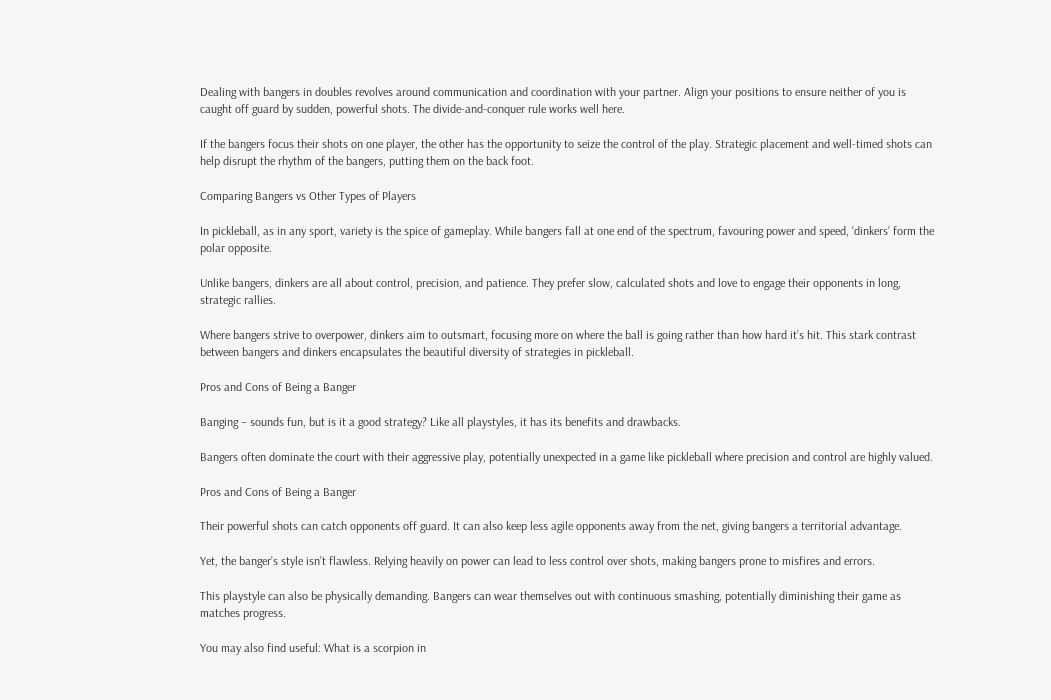Dealing with bangers in doubles revolves around communication and coordination with your partner. Align your positions to ensure neither of you is caught off guard by sudden, powerful shots. The divide-and-conquer rule works well here.

If the bangers focus their shots on one player, the other has the opportunity to seize the control of the play. Strategic placement and well-timed shots can help disrupt the rhythm of the bangers, putting them on the back foot.

Comparing Bangers vs Other Types of Players

In pickleball, as in any sport, variety is the spice of gameplay. While bangers fall at one end of the spectrum, favouring power and speed, ‘dinkers’ form the polar opposite.

Unlike bangers, dinkers are all about control, precision, and patience. They prefer slow, calculated shots and love to engage their opponents in long, strategic rallies.

Where bangers strive to overpower, dinkers aim to outsmart, focusing more on where the ball is going rather than how hard it’s hit. This stark contrast between bangers and dinkers encapsulates the beautiful diversity of strategies in pickleball.

Pros and Cons of Being a Banger

Banging – sounds fun, but is it a good strategy? Like all playstyles, it has its benefits and drawbacks.

Bangers often dominate the court with their aggressive play, potentially unexpected in a game like pickleball where precision and control are highly valued.

Pros and Cons of Being a Banger

Their powerful shots can catch opponents off guard. It can also keep less agile opponents away from the net, giving bangers a territorial advantage.

Yet, the banger’s style isn’t flawless. Relying heavily on power can lead to less control over shots, making bangers prone to misfires and errors.

This playstyle can also be physically demanding. Bangers can wear themselves out with continuous smashing, potentially diminishing their game as matches progress.

You may also find useful: What is a scorpion in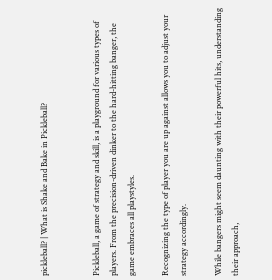pickleball? | What is Shake and Bake in Pickleball?


Pickleball, a game of strategy and skill, is a playground for various types of players. From the precision-driven dinker to the hard-hitting banger, the game embraces all playstyles.

Recognizing the type of player you are up against allows you to adjust your strategy accordingly.

While bangers might seem daunting with their powerful hits, understanding their approach,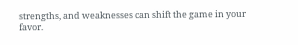strengths, and weaknesses can shift the game in your favor.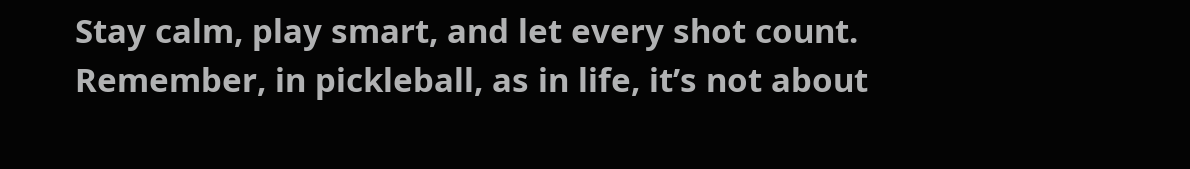Stay calm, play smart, and let every shot count. Remember, in pickleball, as in life, it’s not about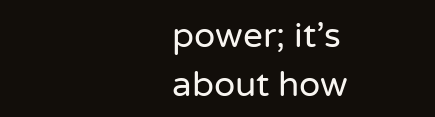power; it’s about how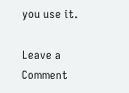you use it.

Leave a Comment